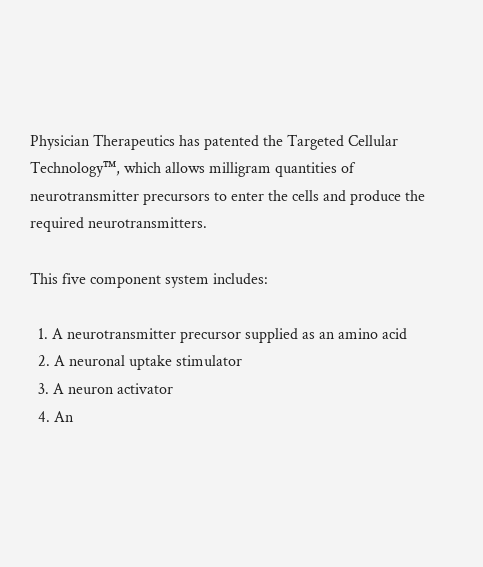Physician Therapeutics has patented the Targeted Cellular Technology™, which allows milligram quantities of neurotransmitter precursors to enter the cells and produce the required neurotransmitters.

This five component system includes:

  1. A neurotransmitter precursor supplied as an amino acid
  2. A neuronal uptake stimulator
  3. A neuron activator
  4. An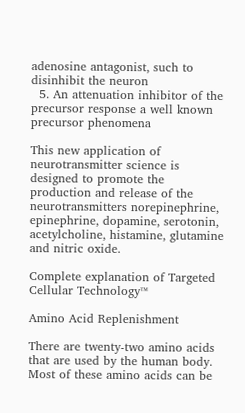adenosine antagonist, such to disinhibit the neuron
  5. An attenuation inhibitor of the precursor response a well known precursor phenomena

This new application of neurotransmitter science is designed to promote the production and release of the neurotransmitters norepinephrine, epinephrine, dopamine, serotonin, acetylcholine, histamine, glutamine and nitric oxide.

Complete explanation of Targeted Cellular Technology™

Amino Acid Replenishment

There are twenty-two amino acids that are used by the human body. Most of these amino acids can be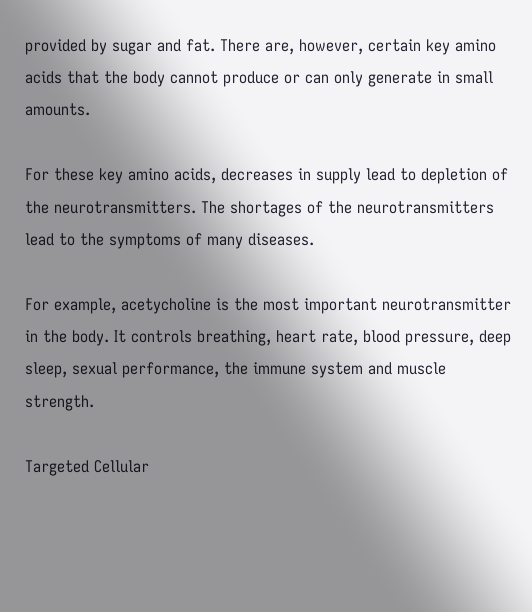provided by sugar and fat. There are, however, certain key amino acids that the body cannot produce or can only generate in small amounts.

For these key amino acids, decreases in supply lead to depletion of the neurotransmitters. The shortages of the neurotransmitters lead to the symptoms of many diseases.

For example, acetycholine is the most important neurotransmitter in the body. It controls breathing, heart rate, blood pressure, deep sleep, sexual performance, the immune system and muscle strength.

Targeted Cellular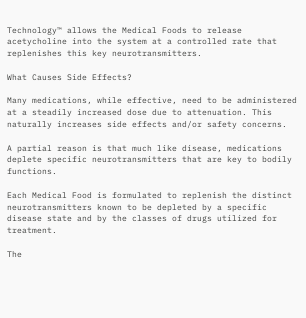Technology™ allows the Medical Foods to release acetycholine into the system at a controlled rate that replenishes this key neurotransmitters.

What Causes Side Effects?

Many medications, while effective, need to be administered at a steadily increased dose due to attenuation. This naturally increases side effects and/or safety concerns.

A partial reason is that much like disease, medications deplete specific neurotransmitters that are key to bodily functions.

Each Medical Food is formulated to replenish the distinct neurotransmitters known to be depleted by a specific disease state and by the classes of drugs utilized for treatment.

The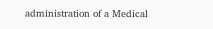administration of a Medical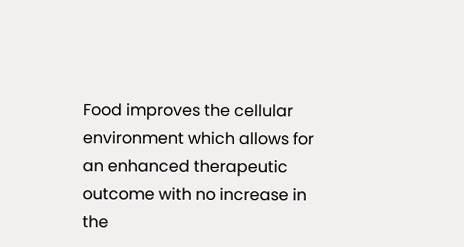Food improves the cellular environment which allows for an enhanced therapeutic outcome with no increase in the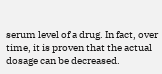serum level of a drug. In fact, over time, it is proven that the actual dosage can be decreased.